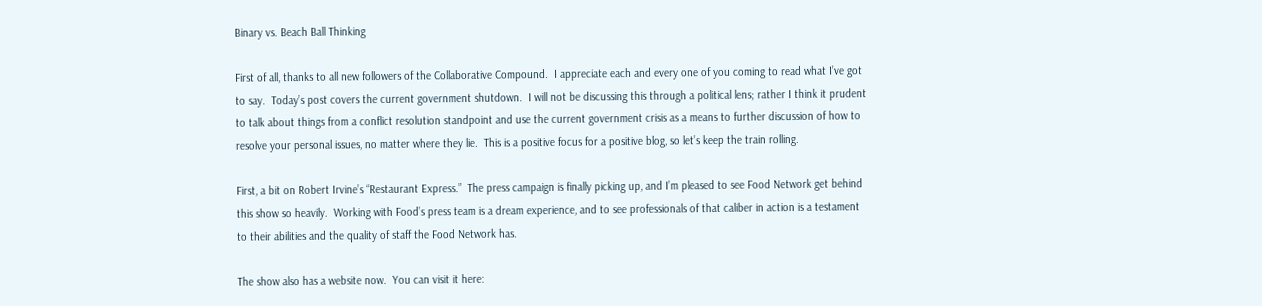Binary vs. Beach Ball Thinking

First of all, thanks to all new followers of the Collaborative Compound.  I appreciate each and every one of you coming to read what I’ve got to say.  Today’s post covers the current government shutdown.  I will not be discussing this through a political lens; rather I think it prudent to talk about things from a conflict resolution standpoint and use the current government crisis as a means to further discussion of how to resolve your personal issues, no matter where they lie.  This is a positive focus for a positive blog, so let’s keep the train rolling.

First, a bit on Robert Irvine’s “Restaurant Express.”  The press campaign is finally picking up, and I’m pleased to see Food Network get behind this show so heavily.  Working with Food’s press team is a dream experience, and to see professionals of that caliber in action is a testament to their abilities and the quality of staff the Food Network has.

The show also has a website now.  You can visit it here: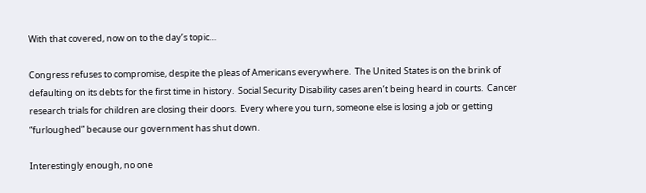With that covered, now on to the day’s topic…

Congress refuses to compromise, despite the pleas of Americans everywhere.  The United States is on the brink of defaulting on its debts for the first time in history.  Social Security Disability cases aren’t being heard in courts.  Cancer research trials for children are closing their doors.  Every where you turn, someone else is losing a job or getting “furloughed” because our government has shut down.

Interestingly enough, no one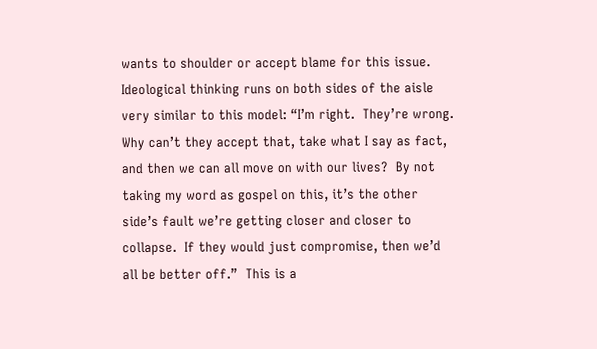wants to shoulder or accept blame for this issue.  Ideological thinking runs on both sides of the aisle very similar to this model: “I’m right.  They’re wrong.  Why can’t they accept that, take what I say as fact, and then we can all move on with our lives?  By not taking my word as gospel on this, it’s the other side’s fault we’re getting closer and closer to collapse.  If they would just compromise, then we’d all be better off.”  This is a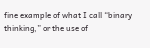fine example of what I call “binary thinking,” or the use of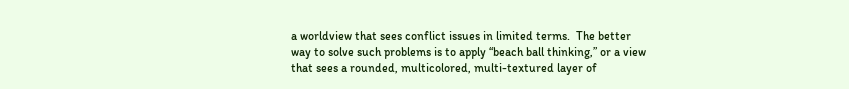a worldview that sees conflict issues in limited terms.  The better way to solve such problems is to apply “beach ball thinking,” or a view that sees a rounded, multicolored, multi-textured layer of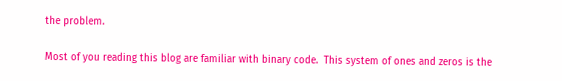the problem.

Most of you reading this blog are familiar with binary code.  This system of ones and zeros is the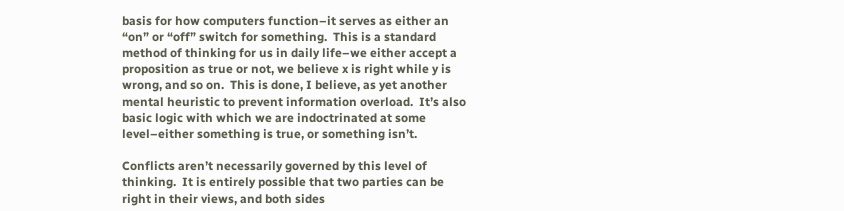basis for how computers function–it serves as either an “on” or “off” switch for something.  This is a standard method of thinking for us in daily life–we either accept a proposition as true or not, we believe x is right while y is wrong, and so on.  This is done, I believe, as yet another mental heuristic to prevent information overload.  It’s also basic logic with which we are indoctrinated at some level–either something is true, or something isn’t.

Conflicts aren’t necessarily governed by this level of thinking.  It is entirely possible that two parties can be right in their views, and both sides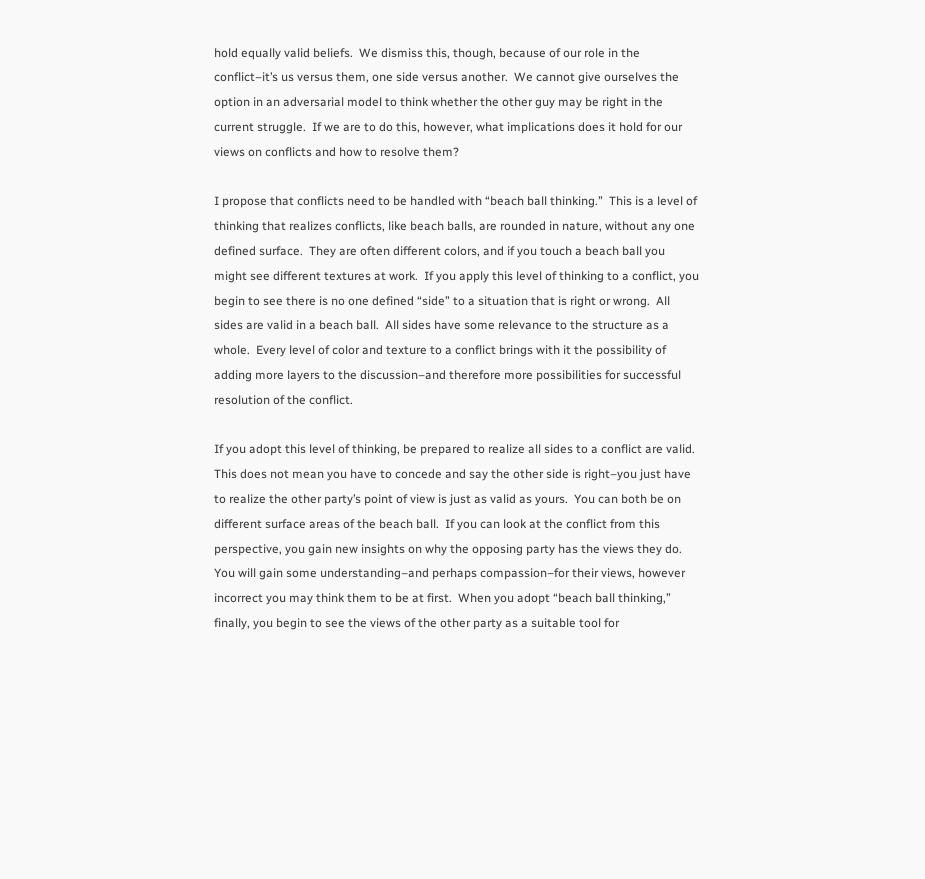hold equally valid beliefs.  We dismiss this, though, because of our role in the conflict–it’s us versus them, one side versus another.  We cannot give ourselves the option in an adversarial model to think whether the other guy may be right in the current struggle.  If we are to do this, however, what implications does it hold for our views on conflicts and how to resolve them?

I propose that conflicts need to be handled with “beach ball thinking.”  This is a level of thinking that realizes conflicts, like beach balls, are rounded in nature, without any one defined surface.  They are often different colors, and if you touch a beach ball you might see different textures at work.  If you apply this level of thinking to a conflict, you begin to see there is no one defined “side” to a situation that is right or wrong.  All sides are valid in a beach ball.  All sides have some relevance to the structure as a whole.  Every level of color and texture to a conflict brings with it the possibility of adding more layers to the discussion–and therefore more possibilities for successful resolution of the conflict.

If you adopt this level of thinking, be prepared to realize all sides to a conflict are valid.  This does not mean you have to concede and say the other side is right–you just have to realize the other party’s point of view is just as valid as yours.  You can both be on different surface areas of the beach ball.  If you can look at the conflict from this perspective, you gain new insights on why the opposing party has the views they do.  You will gain some understanding–and perhaps compassion–for their views, however incorrect you may think them to be at first.  When you adopt “beach ball thinking,” finally, you begin to see the views of the other party as a suitable tool for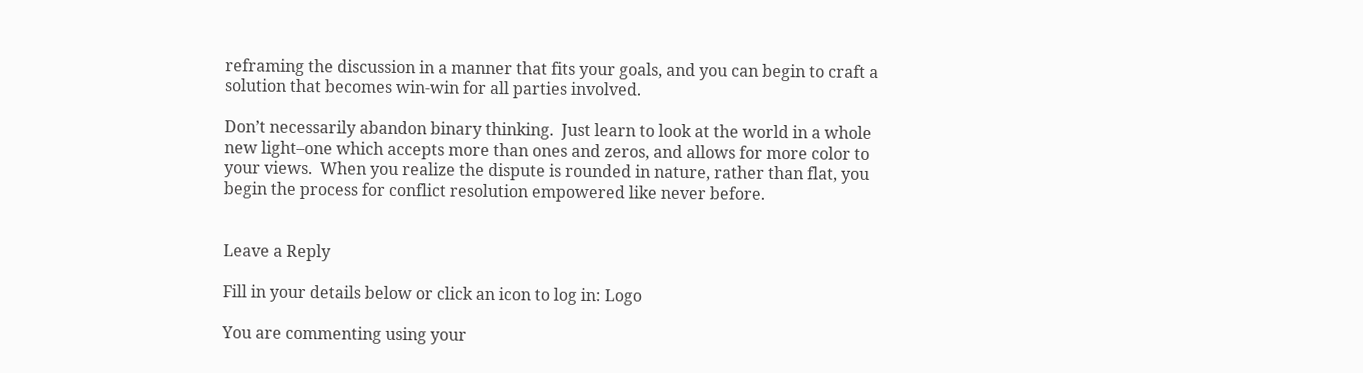reframing the discussion in a manner that fits your goals, and you can begin to craft a solution that becomes win-win for all parties involved.

Don’t necessarily abandon binary thinking.  Just learn to look at the world in a whole new light–one which accepts more than ones and zeros, and allows for more color to your views.  When you realize the dispute is rounded in nature, rather than flat, you begin the process for conflict resolution empowered like never before.


Leave a Reply

Fill in your details below or click an icon to log in: Logo

You are commenting using your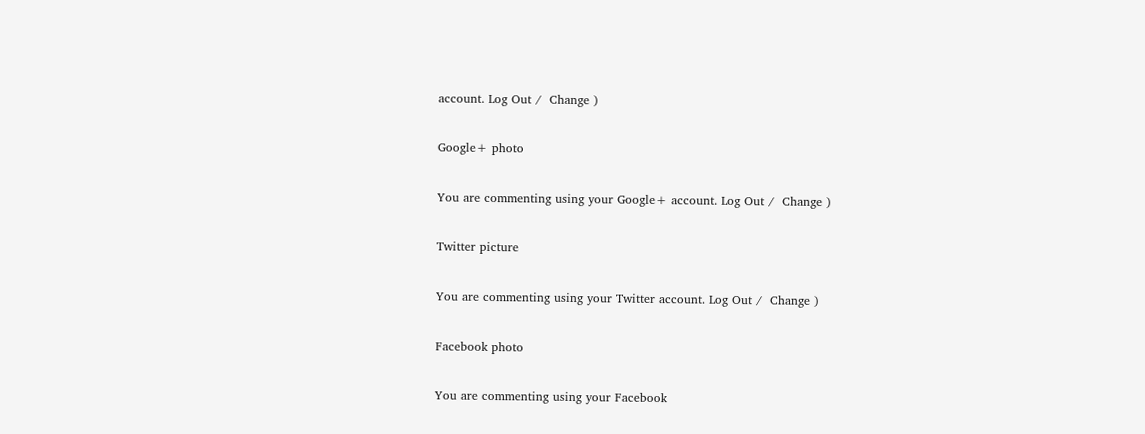account. Log Out /  Change )

Google+ photo

You are commenting using your Google+ account. Log Out /  Change )

Twitter picture

You are commenting using your Twitter account. Log Out /  Change )

Facebook photo

You are commenting using your Facebook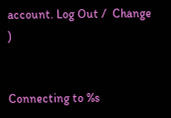account. Log Out /  Change )


Connecting to %s